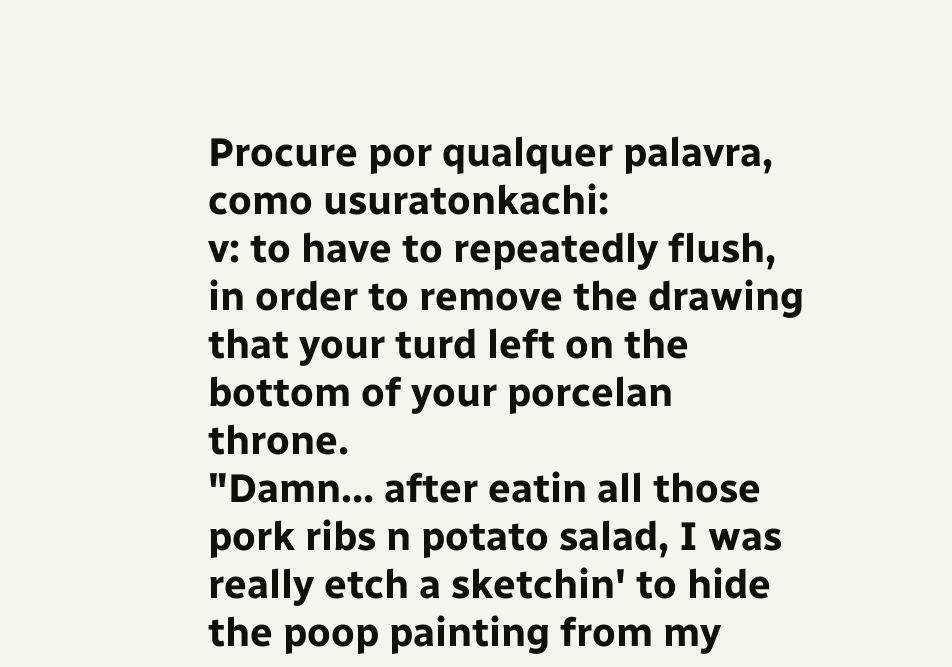Procure por qualquer palavra, como usuratonkachi:
v: to have to repeatedly flush, in order to remove the drawing that your turd left on the bottom of your porcelan throne.
"Damn... after eatin all those pork ribs n potato salad, I was really etch a sketchin' to hide the poop painting from my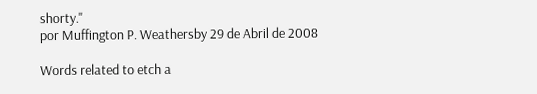shorty."
por Muffington P. Weathersby 29 de Abril de 2008

Words related to etch a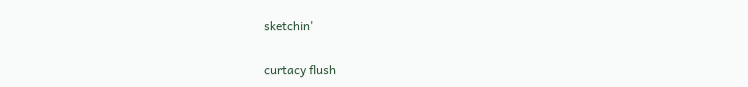sketchin'

curtacy flush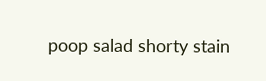poop salad shorty stain